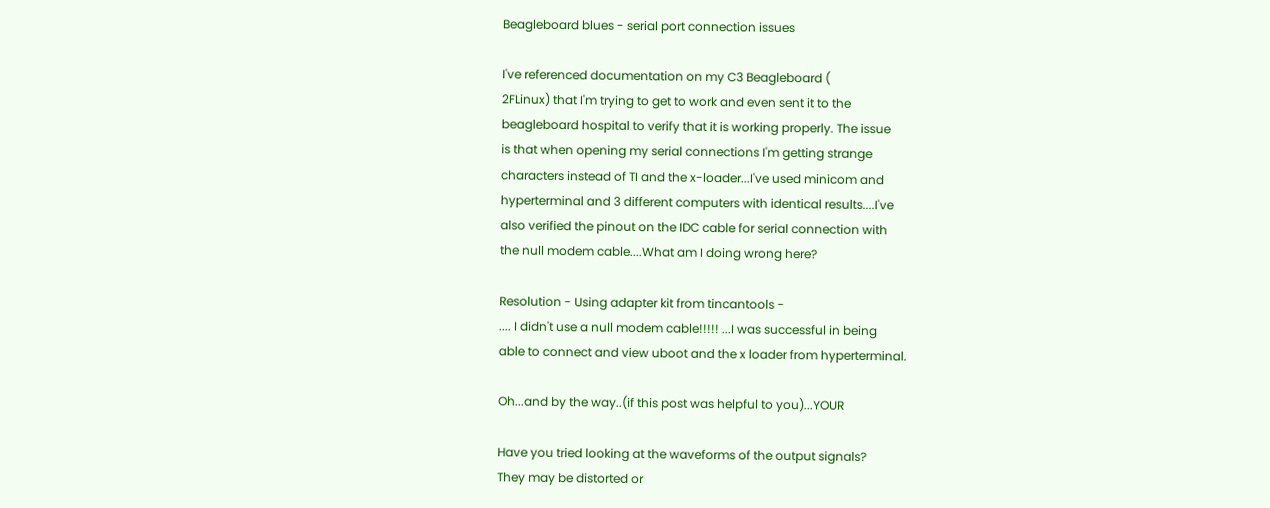Beagleboard blues - serial port connection issues

I've referenced documentation on my C3 Beagleboard (
2FLinux) that I'm trying to get to work and even sent it to the
beagleboard hospital to verify that it is working properly. The issue
is that when opening my serial connections I'm getting strange
characters instead of TI and the x-loader...I've used minicom and
hyperterminal and 3 different computers with identical results....I've
also verified the pinout on the IDC cable for serial connection with
the null modem cable....What am I doing wrong here?

Resolution - Using adapter kit from tincantools -
.... I didn't use a null modem cable!!!!! ...I was successful in being
able to connect and view uboot and the x loader from hyperterminal.

Oh...and by the way..(if this post was helpful to you)...YOUR

Have you tried looking at the waveforms of the output signals?
They may be distorted or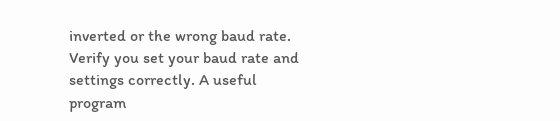inverted or the wrong baud rate.
Verify you set your baud rate and settings correctly. A useful program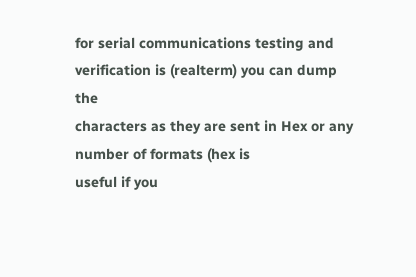for serial communications testing and verification is (realterm) you can dump the
characters as they are sent in Hex or any number of formats (hex is
useful if you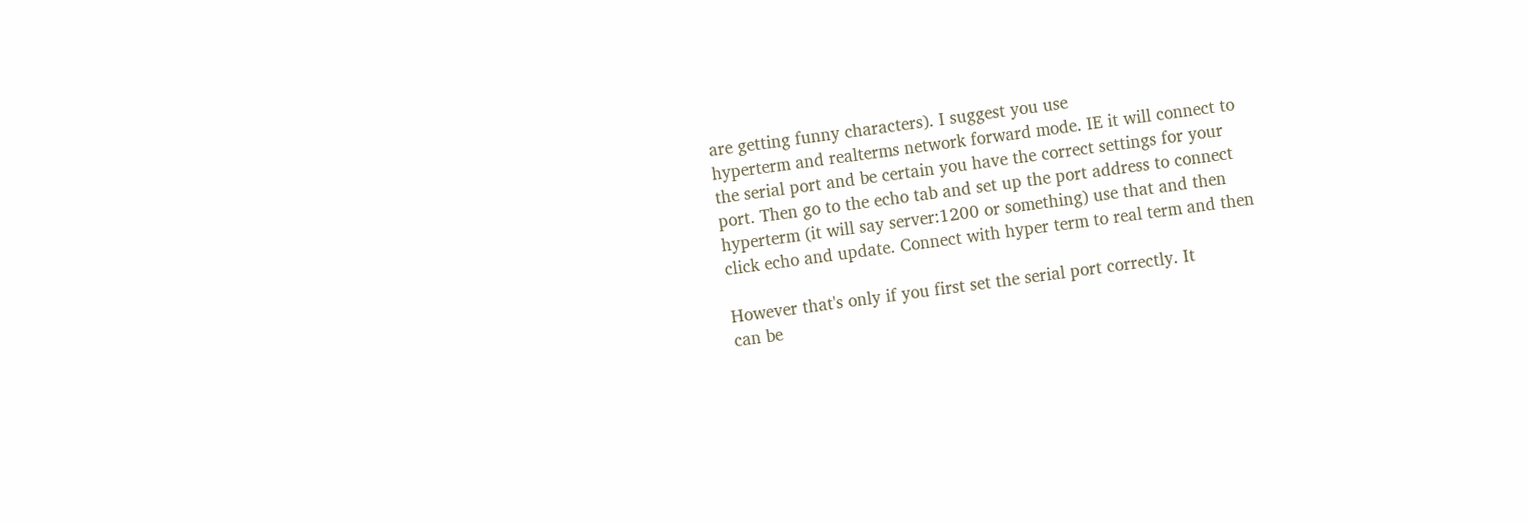are getting funny characters). I suggest you use
hyperterm and realterms network forward mode. IE it will connect to
the serial port and be certain you have the correct settings for your
port. Then go to the echo tab and set up the port address to connect
hyperterm (it will say server:1200 or something) use that and then
click echo and update. Connect with hyper term to real term and then

However that's only if you first set the serial port correctly. It
can be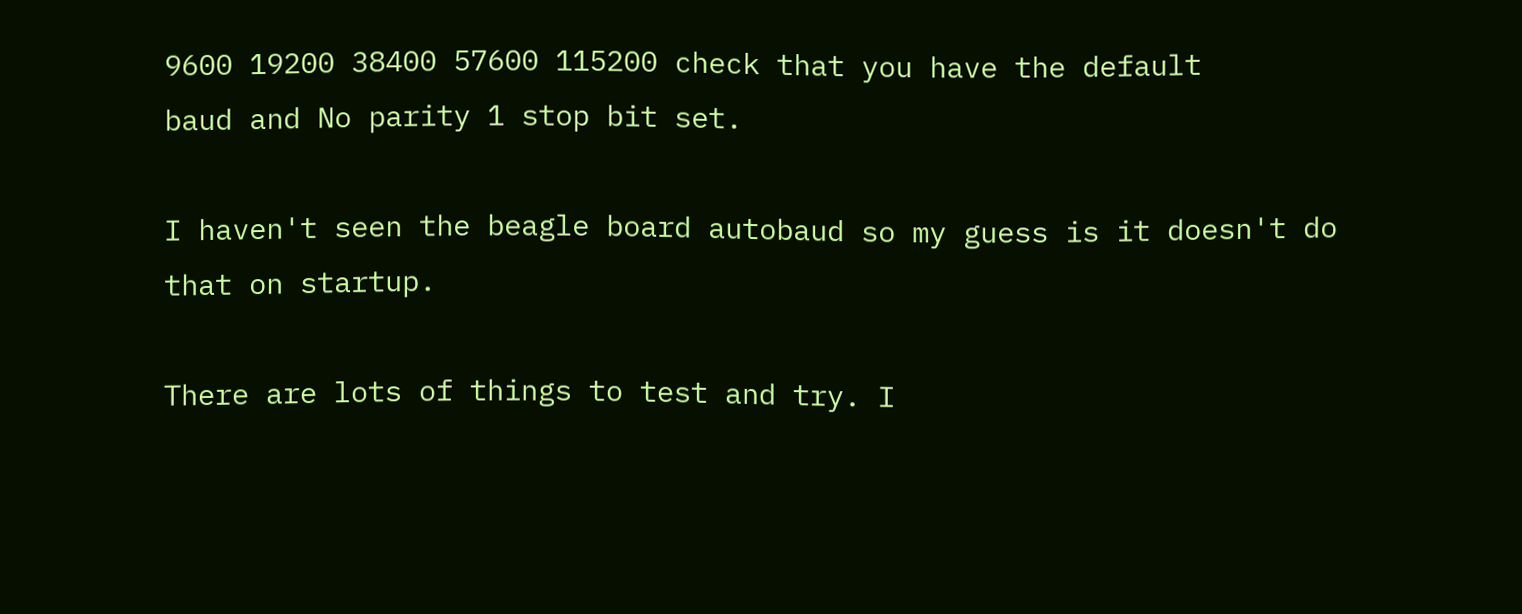9600 19200 38400 57600 115200 check that you have the default
baud and No parity 1 stop bit set.

I haven't seen the beagle board autobaud so my guess is it doesn't do
that on startup.

There are lots of things to test and try. I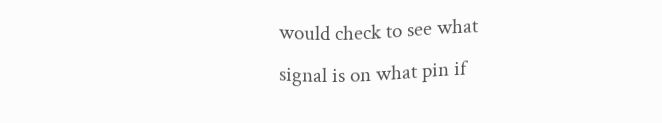would check to see what
signal is on what pin if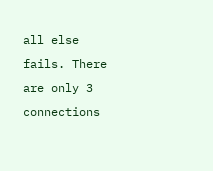all else fails. There are only 3 connections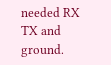needed RX TX and ground.